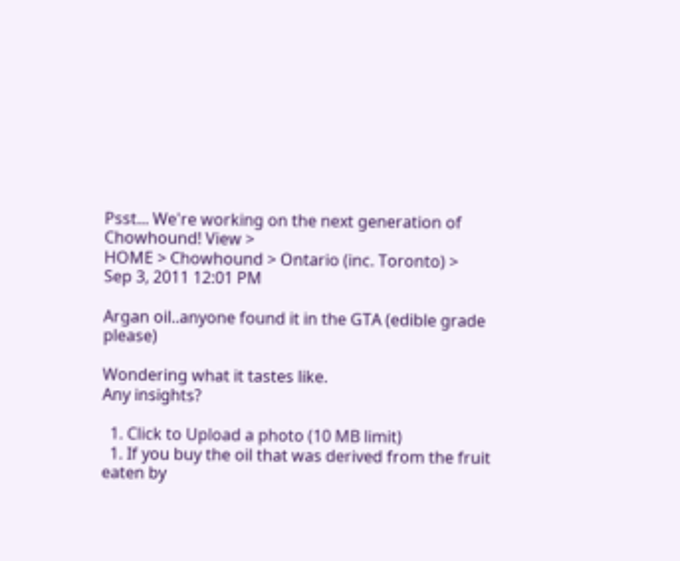Psst... We're working on the next generation of Chowhound! View >
HOME > Chowhound > Ontario (inc. Toronto) >
Sep 3, 2011 12:01 PM

Argan oil..anyone found it in the GTA (edible grade please)

Wondering what it tastes like.
Any insights?

  1. Click to Upload a photo (10 MB limit)
  1. If you buy the oil that was derived from the fruit eaten by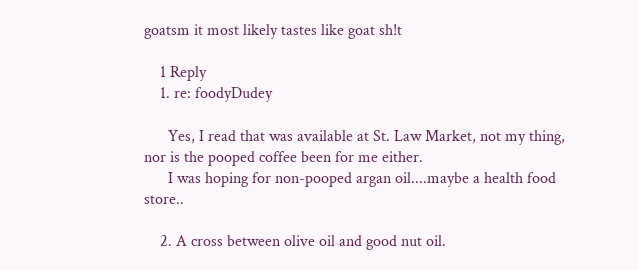goatsm it most likely tastes like goat sh!t

    1 Reply
    1. re: foodyDudey

      Yes, I read that was available at St. Law Market, not my thing, nor is the pooped coffee been for me either.
      I was hoping for non-pooped argan oil....maybe a health food store..

    2. A cross between olive oil and good nut oil.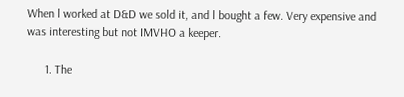When l worked at D&D we sold it, and l bought a few. Very expensive and was interesting but not IMVHO a keeper.

      1. The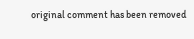original comment has been removed